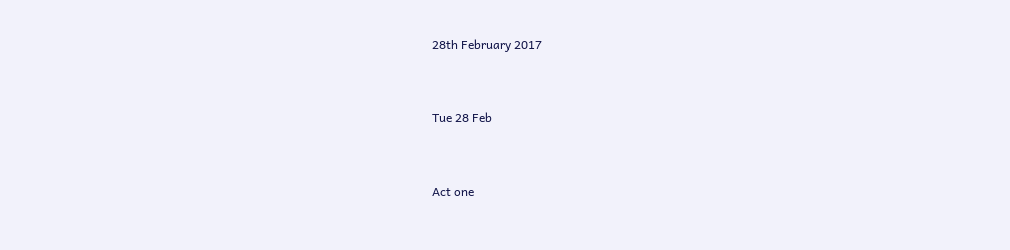28th February 2017


Tue 28 Feb


Act one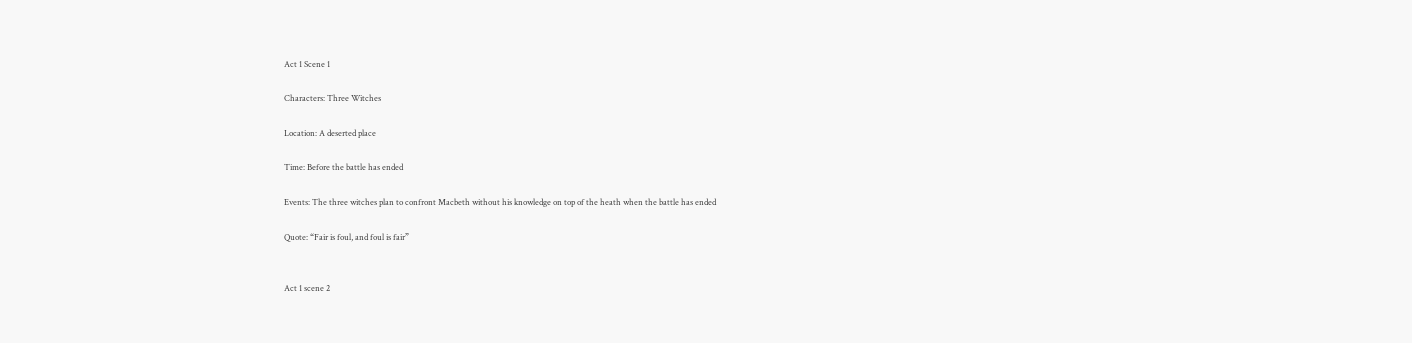Act 1 Scene 1

Characters: Three Witches

Location: A deserted place

Time: Before the battle has ended

Events: The three witches plan to confront Macbeth without his knowledge on top of the heath when the battle has ended

Quote: “Fair is foul, and foul is fair”


Act 1 scene 2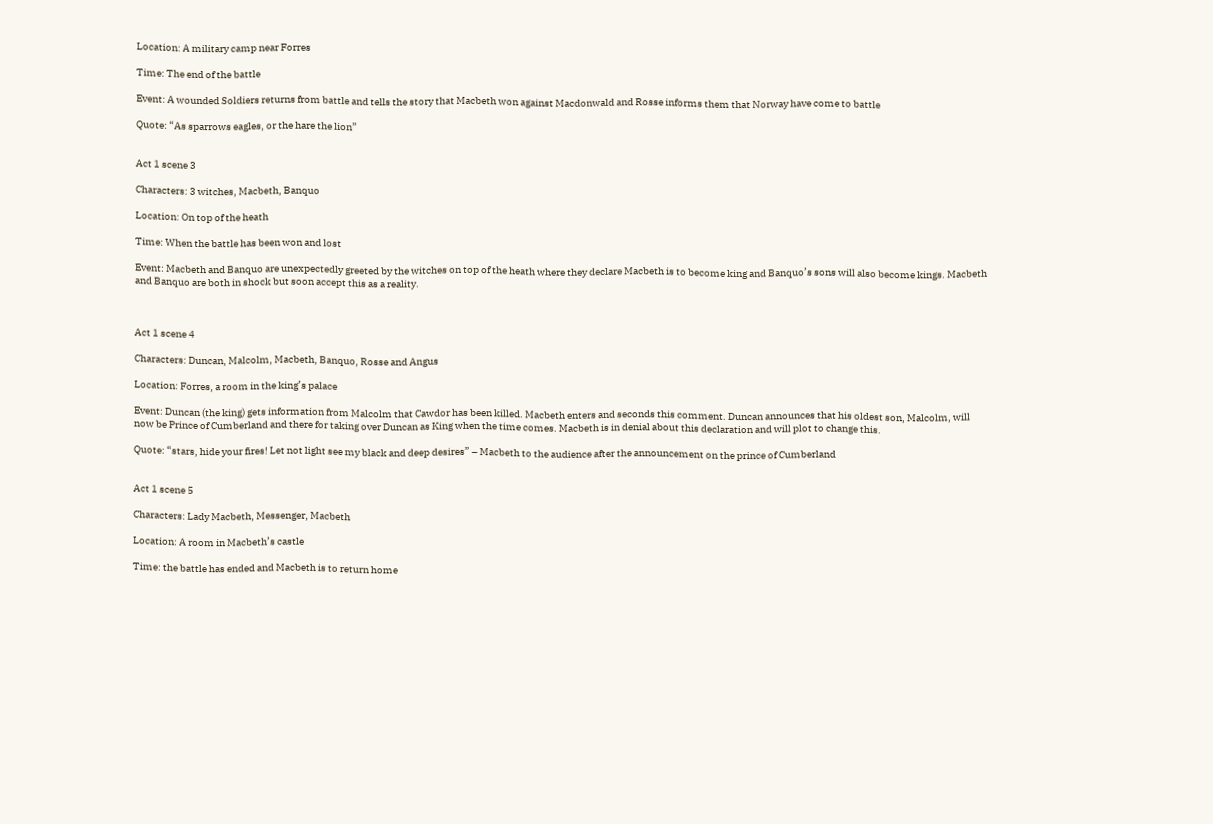Location: A military camp near Forres

Time: The end of the battle

Event: A wounded Soldiers returns from battle and tells the story that Macbeth won against Macdonwald and Rosse informs them that Norway have come to battle

Quote: “As sparrows eagles, or the hare the lion”


Act 1 scene 3

Characters: 3 witches, Macbeth, Banquo

Location: On top of the heath

Time: When the battle has been won and lost

Event: Macbeth and Banquo are unexpectedly greeted by the witches on top of the heath where they declare Macbeth is to become king and Banquo’s sons will also become kings. Macbeth and Banquo are both in shock but soon accept this as a reality.



Act 1 scene 4

Characters: Duncan, Malcolm, Macbeth, Banquo, Rosse and Angus

Location: Forres, a room in the king’s palace

Event: Duncan (the king) gets information from Malcolm that Cawdor has been killed. Macbeth enters and seconds this comment. Duncan announces that his oldest son, Malcolm, will now be Prince of Cumberland and there for taking over Duncan as King when the time comes. Macbeth is in denial about this declaration and will plot to change this.

Quote: “stars, hide your fires! Let not light see my black and deep desires” – Macbeth to the audience after the announcement on the prince of Cumberland


Act 1 scene 5

Characters: Lady Macbeth, Messenger, Macbeth

Location: A room in Macbeth’s castle

Time: the battle has ended and Macbeth is to return home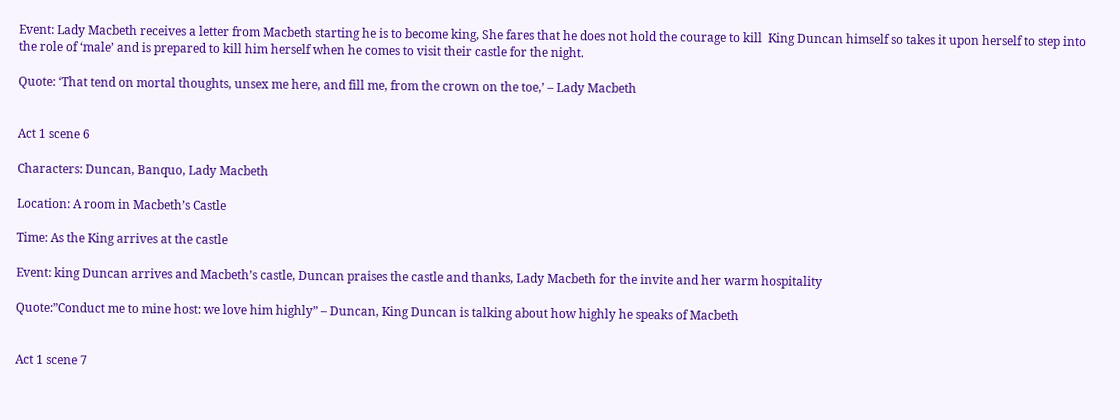Event: Lady Macbeth receives a letter from Macbeth starting he is to become king, She fares that he does not hold the courage to kill  King Duncan himself so takes it upon herself to step into the role of ‘male’ and is prepared to kill him herself when he comes to visit their castle for the night.

Quote: ‘That tend on mortal thoughts, unsex me here, and fill me, from the crown on the toe,’ – Lady Macbeth


Act 1 scene 6

Characters: Duncan, Banquo, Lady Macbeth

Location: A room in Macbeth’s Castle

Time: As the King arrives at the castle

Event: king Duncan arrives and Macbeth’s castle, Duncan praises the castle and thanks, Lady Macbeth for the invite and her warm hospitality

Quote:”Conduct me to mine host: we love him highly” – Duncan, King Duncan is talking about how highly he speaks of Macbeth


Act 1 scene 7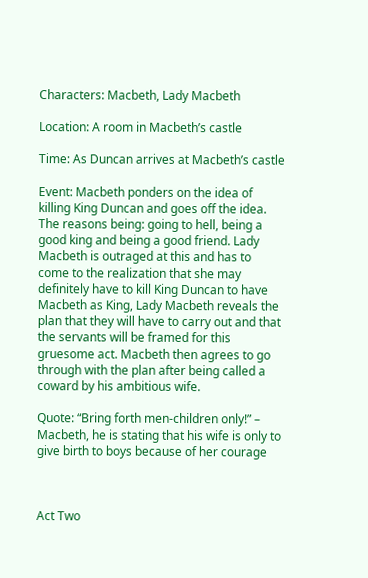Characters: Macbeth, Lady Macbeth

Location: A room in Macbeth’s castle

Time: As Duncan arrives at Macbeth’s castle

Event: Macbeth ponders on the idea of killing King Duncan and goes off the idea. The reasons being: going to hell, being a good king and being a good friend. Lady Macbeth is outraged at this and has to come to the realization that she may definitely have to kill King Duncan to have Macbeth as King, Lady Macbeth reveals the plan that they will have to carry out and that the servants will be framed for this gruesome act. Macbeth then agrees to go through with the plan after being called a coward by his ambitious wife.

Quote: “Bring forth men-children only!” – Macbeth, he is stating that his wife is only to give birth to boys because of her courage



Act Two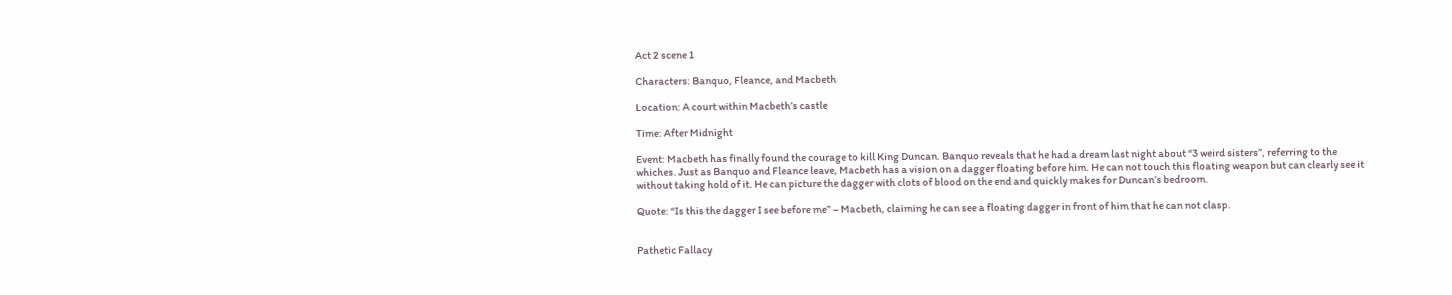Act 2 scene 1

Characters: Banquo, Fleance, and Macbeth

Location: A court within Macbeth’s castle

Time: After Midnight

Event: Macbeth has finally found the courage to kill King Duncan. Banquo reveals that he had a dream last night about “3 weird sisters”, referring to the whiches. Just as Banquo and Fleance leave, Macbeth has a vision on a dagger floating before him. He can not touch this floating weapon but can clearly see it without taking hold of it. He can picture the dagger with clots of blood on the end and quickly makes for Duncan’s bedroom.

Quote: “Is this the dagger I see before me” – Macbeth, claiming he can see a floating dagger in front of him that he can not clasp.


Pathetic Fallacy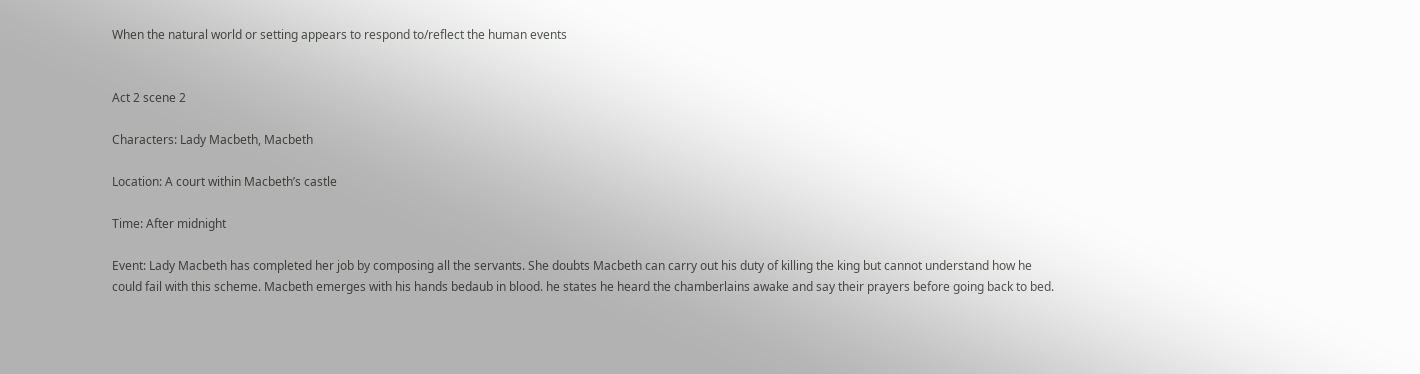When the natural world or setting appears to respond to/reflect the human events


Act 2 scene 2

Characters: Lady Macbeth, Macbeth

Location: A court within Macbeth’s castle

Time: After midnight

Event: Lady Macbeth has completed her job by composing all the servants. She doubts Macbeth can carry out his duty of killing the king but cannot understand how he could fail with this scheme. Macbeth emerges with his hands bedaub in blood. he states he heard the chamberlains awake and say their prayers before going back to bed.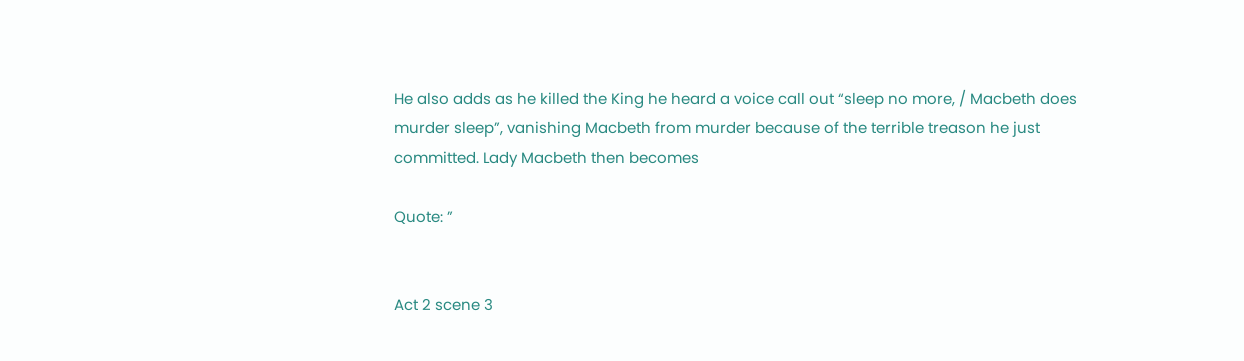He also adds as he killed the King he heard a voice call out “sleep no more, / Macbeth does murder sleep”, vanishing Macbeth from murder because of the terrible treason he just committed. Lady Macbeth then becomes

Quote: ”


Act 2 scene 3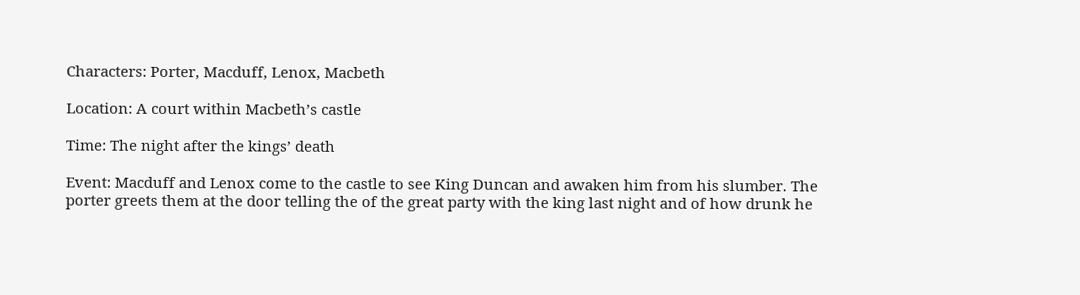Characters: Porter, Macduff, Lenox, Macbeth

Location: A court within Macbeth’s castle

Time: The night after the kings’ death

Event: Macduff and Lenox come to the castle to see King Duncan and awaken him from his slumber. The porter greets them at the door telling the of the great party with the king last night and of how drunk he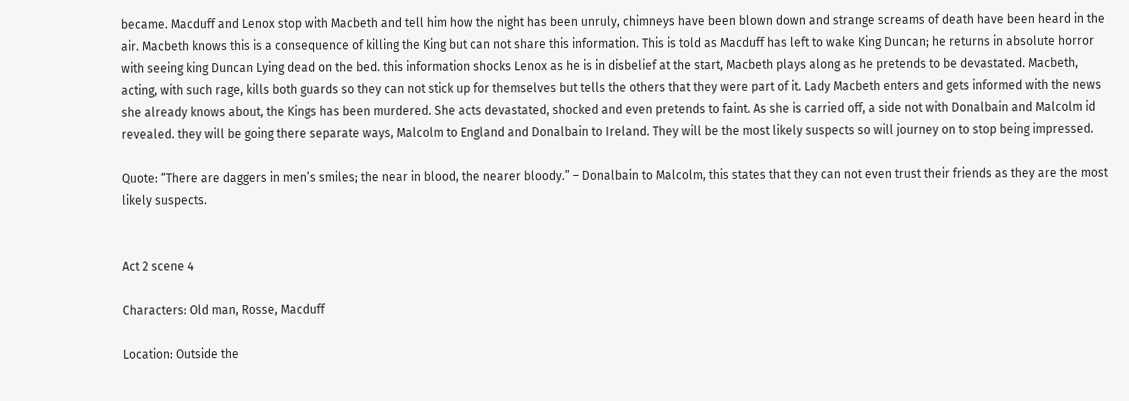became. Macduff and Lenox stop with Macbeth and tell him how the night has been unruly, chimneys have been blown down and strange screams of death have been heard in the air. Macbeth knows this is a consequence of killing the King but can not share this information. This is told as Macduff has left to wake King Duncan; he returns in absolute horror with seeing king Duncan Lying dead on the bed. this information shocks Lenox as he is in disbelief at the start, Macbeth plays along as he pretends to be devastated. Macbeth, acting, with such rage, kills both guards so they can not stick up for themselves but tells the others that they were part of it. Lady Macbeth enters and gets informed with the news she already knows about, the Kings has been murdered. She acts devastated, shocked and even pretends to faint. As she is carried off, a side not with Donalbain and Malcolm id revealed. they will be going there separate ways, Malcolm to England and Donalbain to Ireland. They will be the most likely suspects so will journey on to stop being impressed.

Quote: “There are daggers in men’s smiles; the near in blood, the nearer bloody.” – Donalbain to Malcolm, this states that they can not even trust their friends as they are the most likely suspects.


Act 2 scene 4

Characters: Old man, Rosse, Macduff

Location: Outside the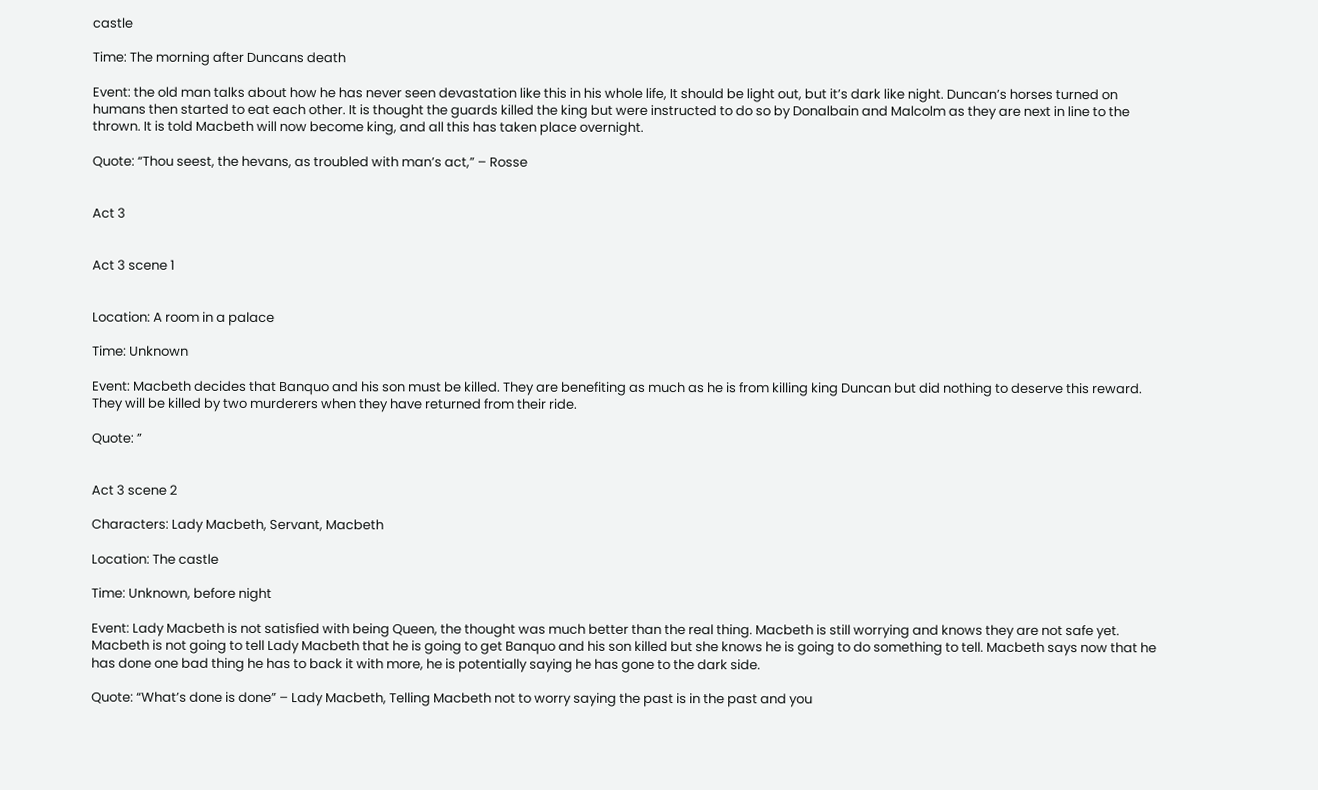castle

Time: The morning after Duncans death

Event: the old man talks about how he has never seen devastation like this in his whole life, It should be light out, but it’s dark like night. Duncan’s horses turned on humans then started to eat each other. It is thought the guards killed the king but were instructed to do so by Donalbain and Malcolm as they are next in line to the thrown. It is told Macbeth will now become king, and all this has taken place overnight.

Quote: “Thou seest, the hevans, as troubled with man’s act,” – Rosse


Act 3


Act 3 scene 1


Location: A room in a palace

Time: Unknown

Event: Macbeth decides that Banquo and his son must be killed. They are benefiting as much as he is from killing king Duncan but did nothing to deserve this reward. They will be killed by two murderers when they have returned from their ride.

Quote: ”


Act 3 scene 2

Characters: Lady Macbeth, Servant, Macbeth

Location: The castle

Time: Unknown, before night

Event: Lady Macbeth is not satisfied with being Queen, the thought was much better than the real thing. Macbeth is still worrying and knows they are not safe yet. Macbeth is not going to tell Lady Macbeth that he is going to get Banquo and his son killed but she knows he is going to do something to tell. Macbeth says now that he has done one bad thing he has to back it with more, he is potentially saying he has gone to the dark side.

Quote: “What’s done is done” – Lady Macbeth, Telling Macbeth not to worry saying the past is in the past and you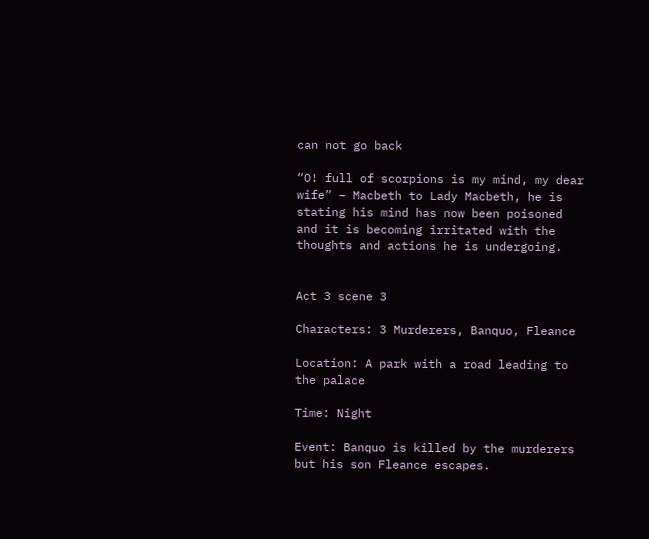can not go back

“O! full of scorpions is my mind, my dear wife” – Macbeth to Lady Macbeth, he is stating his mind has now been poisoned and it is becoming irritated with the thoughts and actions he is undergoing.


Act 3 scene 3

Characters: 3 Murderers, Banquo, Fleance

Location: A park with a road leading to the palace

Time: Night

Event: Banquo is killed by the murderers but his son Fleance escapes.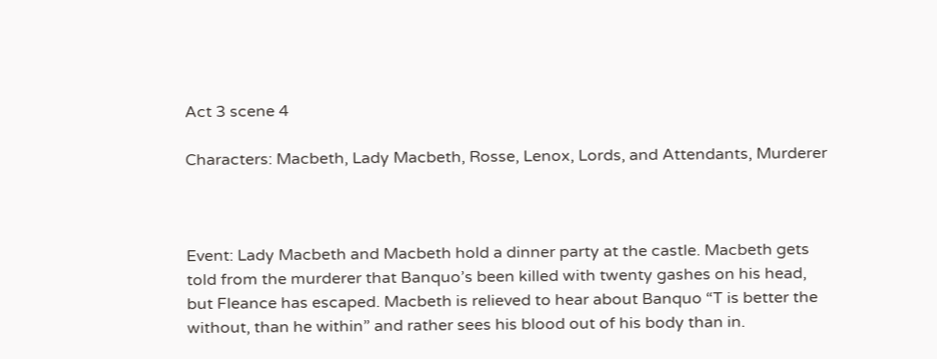Act 3 scene 4

Characters: Macbeth, Lady Macbeth, Rosse, Lenox, Lords, and Attendants, Murderer



Event: Lady Macbeth and Macbeth hold a dinner party at the castle. Macbeth gets told from the murderer that Banquo’s been killed with twenty gashes on his head, but Fleance has escaped. Macbeth is relieved to hear about Banquo “T is better the without, than he within” and rather sees his blood out of his body than in.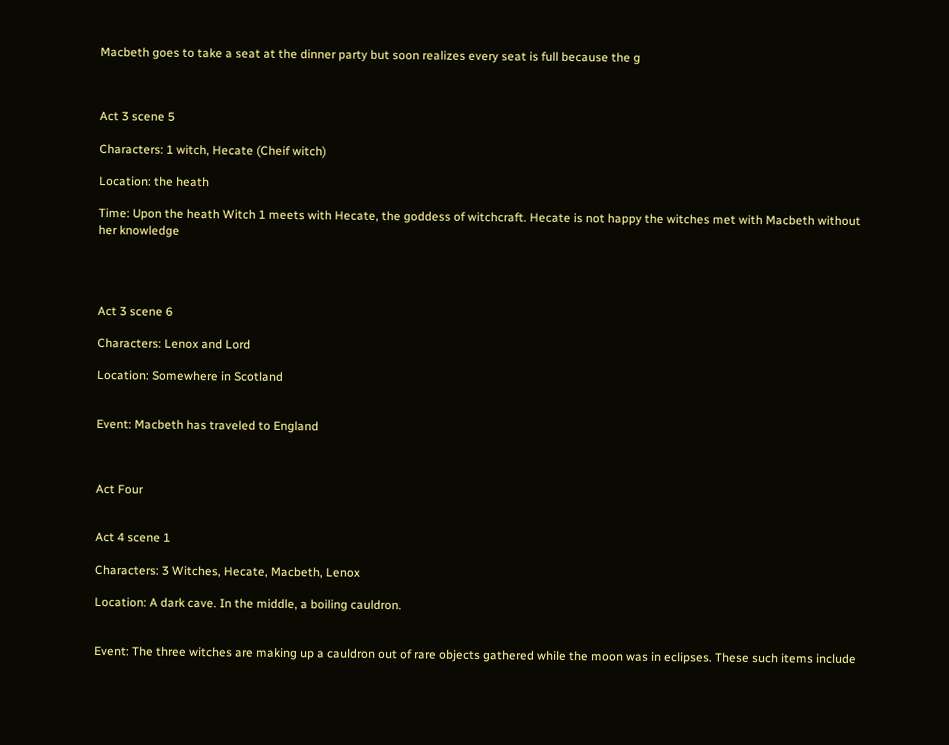Macbeth goes to take a seat at the dinner party but soon realizes every seat is full because the g



Act 3 scene 5

Characters: 1 witch, Hecate (Cheif witch)

Location: the heath

Time: Upon the heath Witch 1 meets with Hecate, the goddess of witchcraft. Hecate is not happy the witches met with Macbeth without her knowledge




Act 3 scene 6

Characters: Lenox and Lord

Location: Somewhere in Scotland


Event: Macbeth has traveled to England



Act Four


Act 4 scene 1

Characters: 3 Witches, Hecate, Macbeth, Lenox

Location: A dark cave. In the middle, a boiling cauldron.


Event: The three witches are making up a cauldron out of rare objects gathered while the moon was in eclipses. These such items include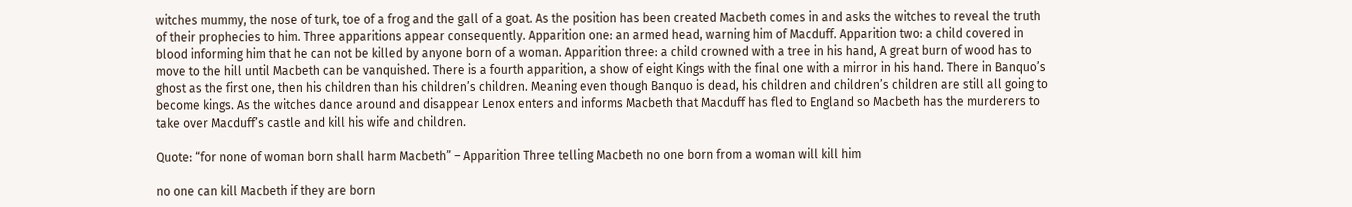witches mummy, the nose of turk, toe of a frog and the gall of a goat. As the position has been created Macbeth comes in and asks the witches to reveal the truth of their prophecies to him. Three apparitions appear consequently. Apparition one: an armed head, warning him of Macduff. Apparition two: a child covered in blood informing him that he can not be killed by anyone born of a woman. Apparition three: a child crowned with a tree in his hand, A great burn of wood has to move to the hill until Macbeth can be vanquished. There is a fourth apparition, a show of eight Kings with the final one with a mirror in his hand. There in Banquo’s ghost as the first one, then his children than his children’s children. Meaning even though Banquo is dead, his children and children’s children are still all going to become kings. As the witches dance around and disappear Lenox enters and informs Macbeth that Macduff has fled to England so Macbeth has the murderers to take over Macduff’s castle and kill his wife and children.

Quote: “for none of woman born shall harm Macbeth” – Apparition Three telling Macbeth no one born from a woman will kill him

no one can kill Macbeth if they are born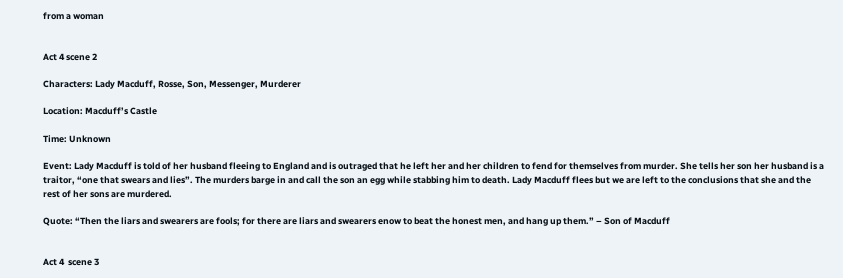from a woman


Act 4 scene 2

Characters: Lady Macduff, Rosse, Son, Messenger, Murderer

Location: Macduff’s Castle

Time: Unknown

Event: Lady Macduff is told of her husband fleeing to England and is outraged that he left her and her children to fend for themselves from murder. She tells her son her husband is a traitor, “one that swears and lies”. The murders barge in and call the son an egg while stabbing him to death. Lady Macduff flees but we are left to the conclusions that she and the rest of her sons are murdered.

Quote: “Then the liars and swearers are fools; for there are liars and swearers enow to beat the honest men, and hang up them.” – Son of Macduff


Act 4  scene 3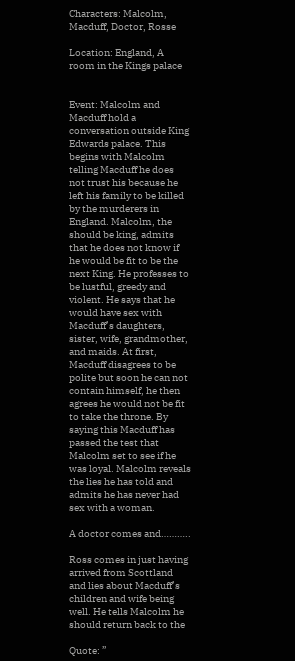Characters: Malcolm, Macduff, Doctor, Rosse

Location: England, A room in the Kings palace


Event: Malcolm and Macduff hold a conversation outside King Edwards palace. This begins with Malcolm telling Macduff he does not trust his because he left his family to be killed by the murderers in England. Malcolm, the should be king, admits that he does not know if he would be fit to be the next King. He professes to be lustful, greedy and violent. He says that he would have sex with Macduff’s daughters, sister, wife, grandmother, and maids. At first, Macduff disagrees to be polite but soon he can not contain himself, he then agrees he would not be fit to take the throne. By saying this Macduff has passed the test that Malcolm set to see if he was loyal. Malcolm reveals the lies he has told and admits he has never had sex with a woman.

A doctor comes and………..

Ross comes in just having arrived from Scottland and lies about Macduff’s children and wife being well. He tells Malcolm he should return back to the

Quote: ”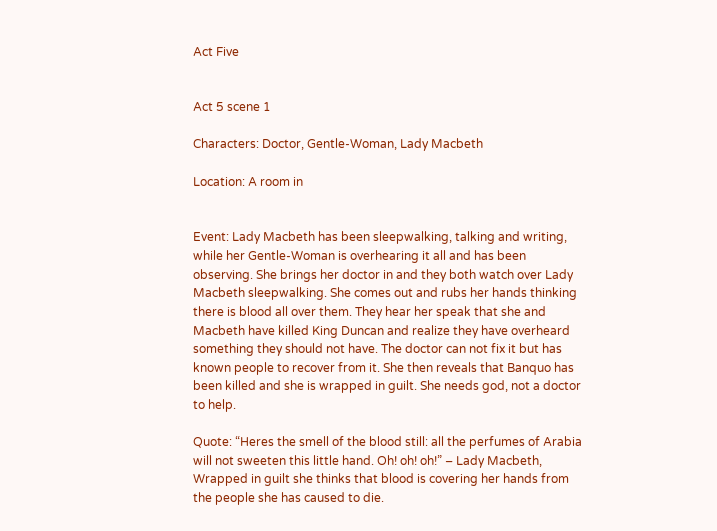Act Five


Act 5 scene 1

Characters: Doctor, Gentle-Woman, Lady Macbeth

Location: A room in


Event: Lady Macbeth has been sleepwalking, talking and writing, while her Gentle-Woman is overhearing it all and has been observing. She brings her doctor in and they both watch over Lady Macbeth sleepwalking. She comes out and rubs her hands thinking there is blood all over them. They hear her speak that she and Macbeth have killed King Duncan and realize they have overheard something they should not have. The doctor can not fix it but has known people to recover from it. She then reveals that Banquo has been killed and she is wrapped in guilt. She needs god, not a doctor to help.

Quote: “Heres the smell of the blood still: all the perfumes of Arabia will not sweeten this little hand. Oh! oh! oh!” – Lady Macbeth, Wrapped in guilt she thinks that blood is covering her hands from the people she has caused to die.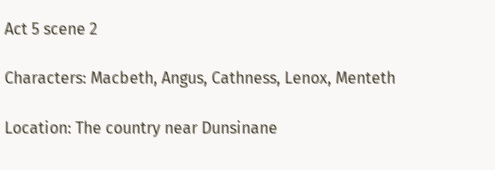Act 5 scene 2

Characters: Macbeth, Angus, Cathness, Lenox, Menteth

Location: The country near Dunsinane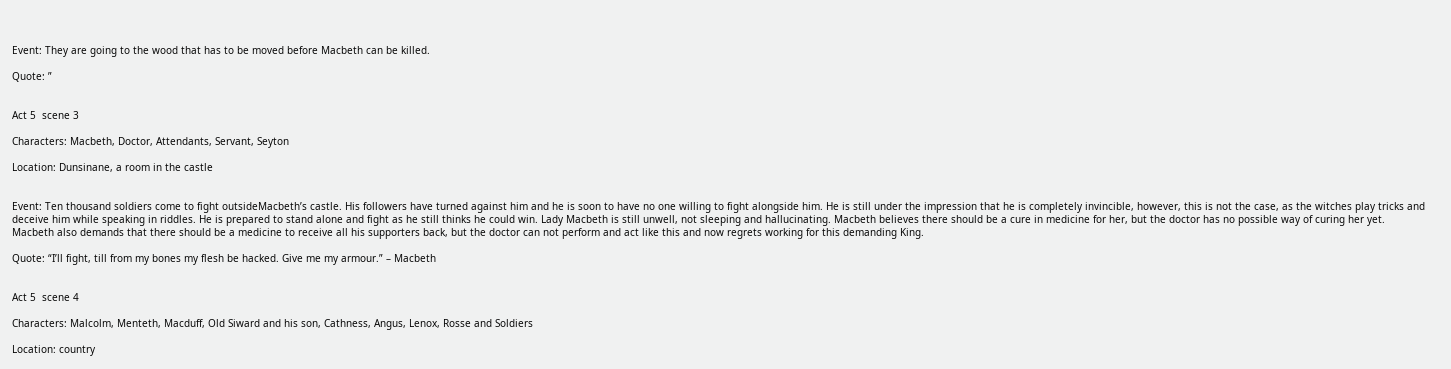Event: They are going to the wood that has to be moved before Macbeth can be killed.

Quote: ”


Act 5  scene 3

Characters: Macbeth, Doctor, Attendants, Servant, Seyton

Location: Dunsinane, a room in the castle


Event: Ten thousand soldiers come to fight outsideMacbeth’s castle. His followers have turned against him and he is soon to have no one willing to fight alongside him. He is still under the impression that he is completely invincible, however, this is not the case, as the witches play tricks and deceive him while speaking in riddles. He is prepared to stand alone and fight as he still thinks he could win. Lady Macbeth is still unwell, not sleeping and hallucinating. Macbeth believes there should be a cure in medicine for her, but the doctor has no possible way of curing her yet. Macbeth also demands that there should be a medicine to receive all his supporters back, but the doctor can not perform and act like this and now regrets working for this demanding King.

Quote: “I’ll fight, till from my bones my flesh be hacked. Give me my armour.” – Macbeth


Act 5  scene 4

Characters: Malcolm, Menteth, Macduff, Old Siward and his son, Cathness, Angus, Lenox, Rosse and Soldiers

Location: country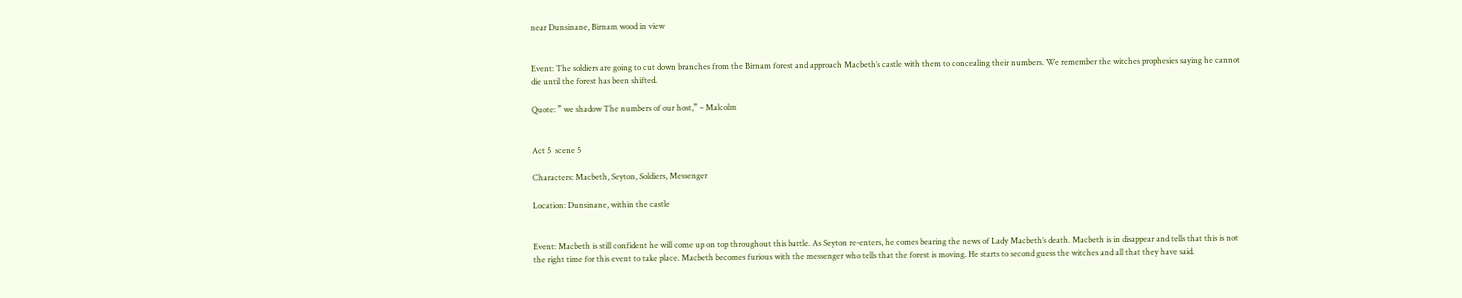near Dunsinane, Birnam wood in view


Event: The soldiers are going to cut down branches from the Birnam forest and approach Macbeth’s castle with them to concealing their numbers. We remember the witches prophesies saying he cannot die until the forest has been shifted.

Quote: ” we shadow The numbers of our host,” – Malcolm


Act 5  scene 5

Characters: Macbeth, Seyton, Soldiers, Messenger

Location: Dunsinane, within the castle


Event: Macbeth is still confident he will come up on top throughout this battle. As Seyton re-enters, he comes bearing the news of Lady Macbeth’s death. Macbeth is in disappear and tells that this is not the right time for this event to take place. Macbeth becomes furious with the messenger who tells that the forest is moving. He starts to second guess the witches and all that they have said.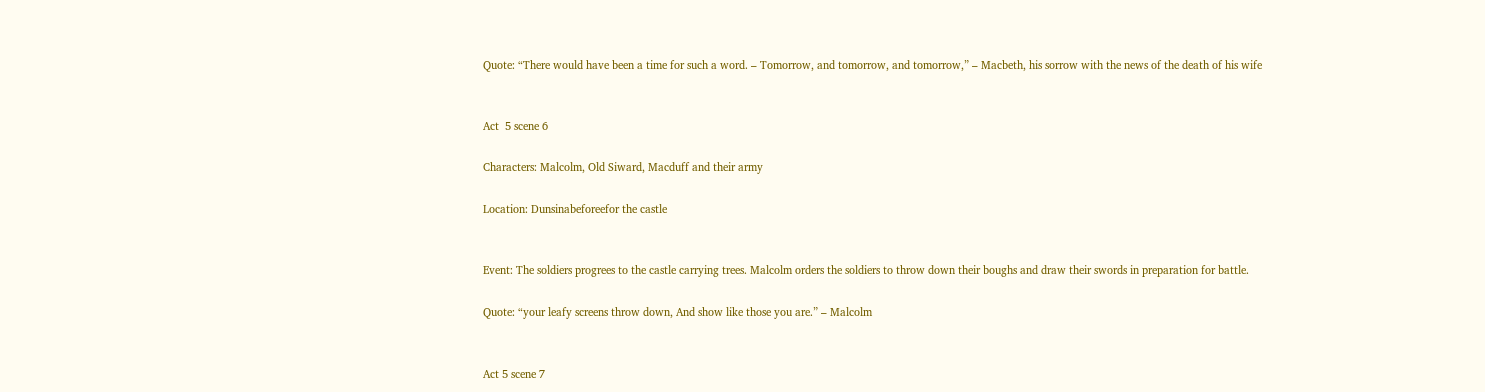Quote: “There would have been a time for such a word. – Tomorrow, and tomorrow, and tomorrow,” – Macbeth, his sorrow with the news of the death of his wife


Act  5 scene 6

Characters: Malcolm, Old Siward, Macduff and their army

Location: Dunsinabeforeefor the castle


Event: The soldiers progrees to the castle carrying trees. Malcolm orders the soldiers to throw down their boughs and draw their swords in preparation for battle.

Quote: “your leafy screens throw down, And show like those you are.” – Malcolm


Act 5 scene 7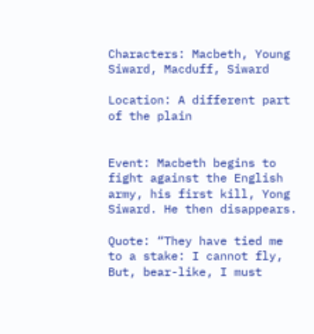Characters: Macbeth, Young Siward, Macduff, Siward

Location: A different part of the plain


Event: Macbeth begins to fight against the English army, his first kill, Yong Siward. He then disappears.

Quote: “They have tied me to a stake: I cannot fly, But, bear-like, I must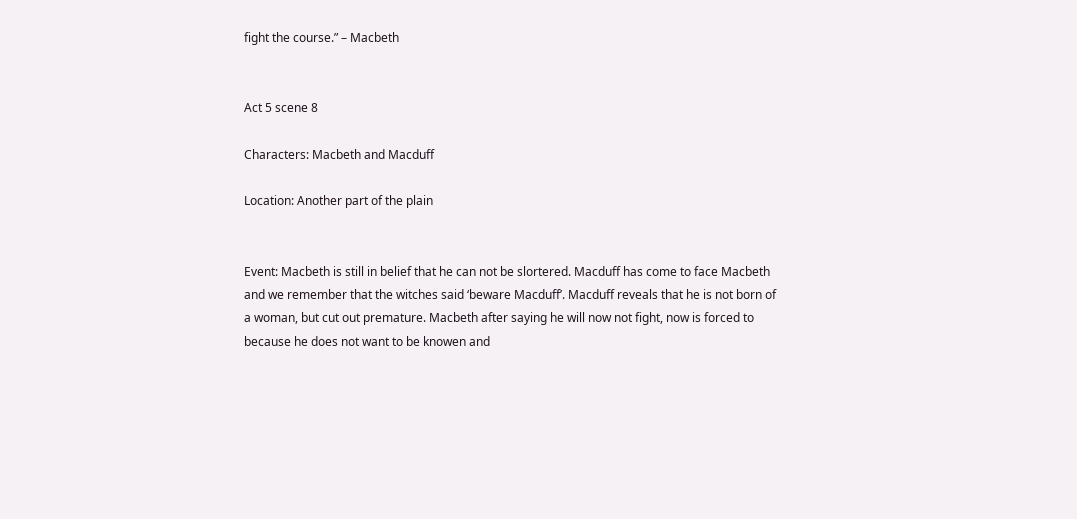fight the course.” – Macbeth


Act 5 scene 8

Characters: Macbeth and Macduff

Location: Another part of the plain


Event: Macbeth is still in belief that he can not be slortered. Macduff has come to face Macbeth and we remember that the witches said ‘beware Macduff’. Macduff reveals that he is not born of a woman, but cut out premature. Macbeth after saying he will now not fight, now is forced to because he does not want to be knowen and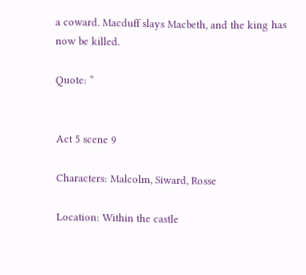a coward. Macduff slays Macbeth, and the king has now be killed.

Quote: ”


Act 5 scene 9

Characters: Malcolm, Siward, Rosse

Location: Within the castle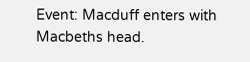Event: Macduff enters with Macbeths head.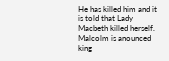He has killed him and it is told that Lady Macbeth killed herself. Malcolm is anounced king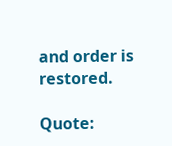and order is restored.

Quote: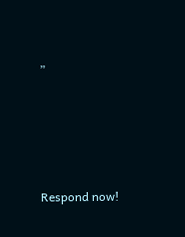”





Respond now!